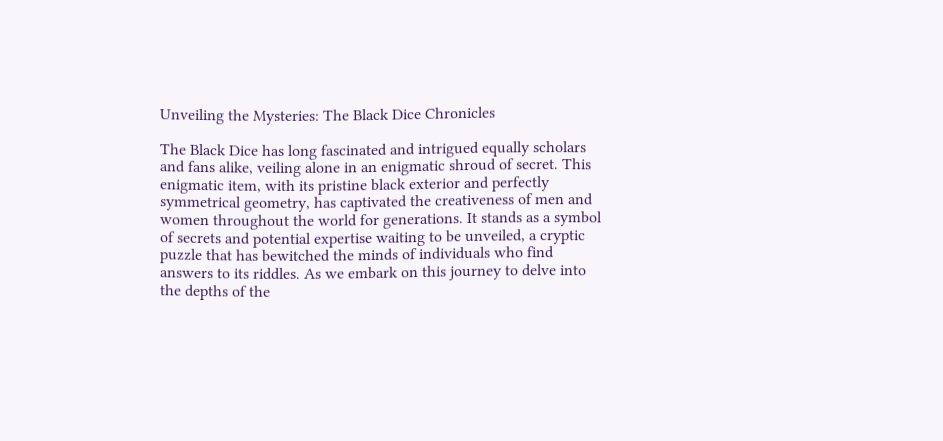Unveiling the Mysteries: The Black Dice Chronicles

The Black Dice has long fascinated and intrigued equally scholars and fans alike, veiling alone in an enigmatic shroud of secret. This enigmatic item, with its pristine black exterior and perfectly symmetrical geometry, has captivated the creativeness of men and women throughout the world for generations. It stands as a symbol of secrets and potential expertise waiting to be unveiled, a cryptic puzzle that has bewitched the minds of individuals who find answers to its riddles. As we embark on this journey to delve into the depths of the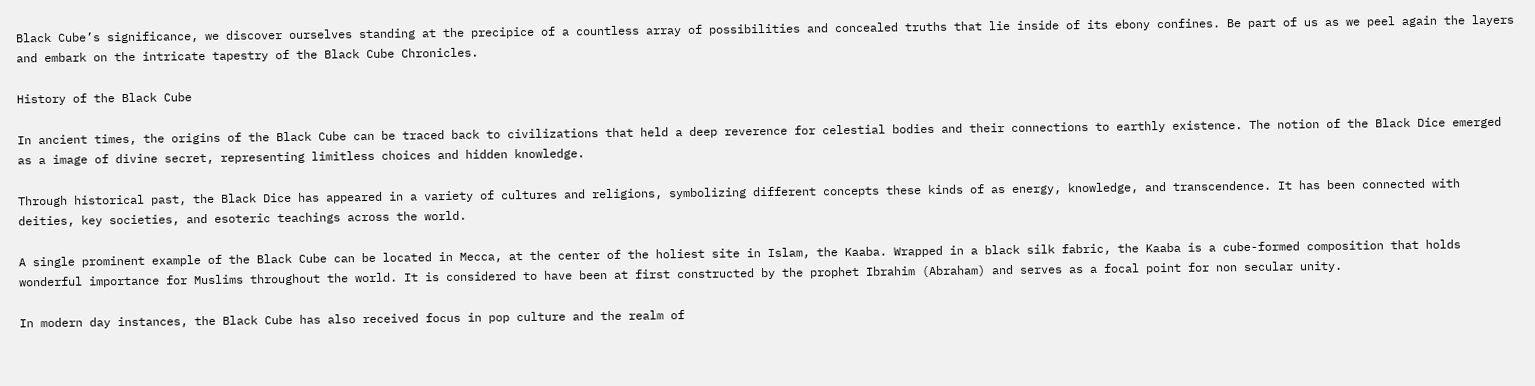Black Cube’s significance, we discover ourselves standing at the precipice of a countless array of possibilities and concealed truths that lie inside of its ebony confines. Be part of us as we peel again the layers and embark on the intricate tapestry of the Black Cube Chronicles.

History of the Black Cube

In ancient times, the origins of the Black Cube can be traced back to civilizations that held a deep reverence for celestial bodies and their connections to earthly existence. The notion of the Black Dice emerged as a image of divine secret, representing limitless choices and hidden knowledge.

Through historical past, the Black Dice has appeared in a variety of cultures and religions, symbolizing different concepts these kinds of as energy, knowledge, and transcendence. It has been connected with deities, key societies, and esoteric teachings across the world.

A single prominent example of the Black Cube can be located in Mecca, at the center of the holiest site in Islam, the Kaaba. Wrapped in a black silk fabric, the Kaaba is a cube-formed composition that holds wonderful importance for Muslims throughout the world. It is considered to have been at first constructed by the prophet Ibrahim (Abraham) and serves as a focal point for non secular unity.

In modern day instances, the Black Cube has also received focus in pop culture and the realm of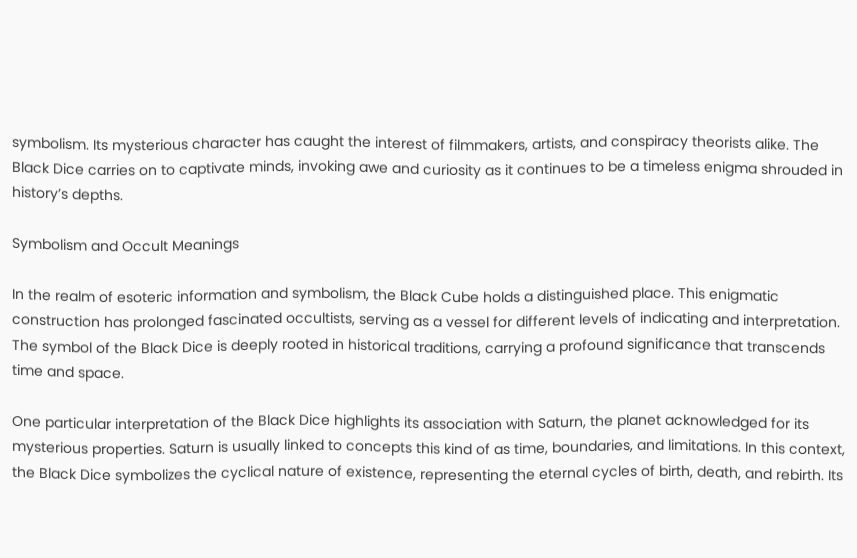symbolism. Its mysterious character has caught the interest of filmmakers, artists, and conspiracy theorists alike. The Black Dice carries on to captivate minds, invoking awe and curiosity as it continues to be a timeless enigma shrouded in history’s depths.

Symbolism and Occult Meanings

In the realm of esoteric information and symbolism, the Black Cube holds a distinguished place. This enigmatic construction has prolonged fascinated occultists, serving as a vessel for different levels of indicating and interpretation. The symbol of the Black Dice is deeply rooted in historical traditions, carrying a profound significance that transcends time and space.

One particular interpretation of the Black Dice highlights its association with Saturn, the planet acknowledged for its mysterious properties. Saturn is usually linked to concepts this kind of as time, boundaries, and limitations. In this context, the Black Dice symbolizes the cyclical nature of existence, representing the eternal cycles of birth, death, and rebirth. Its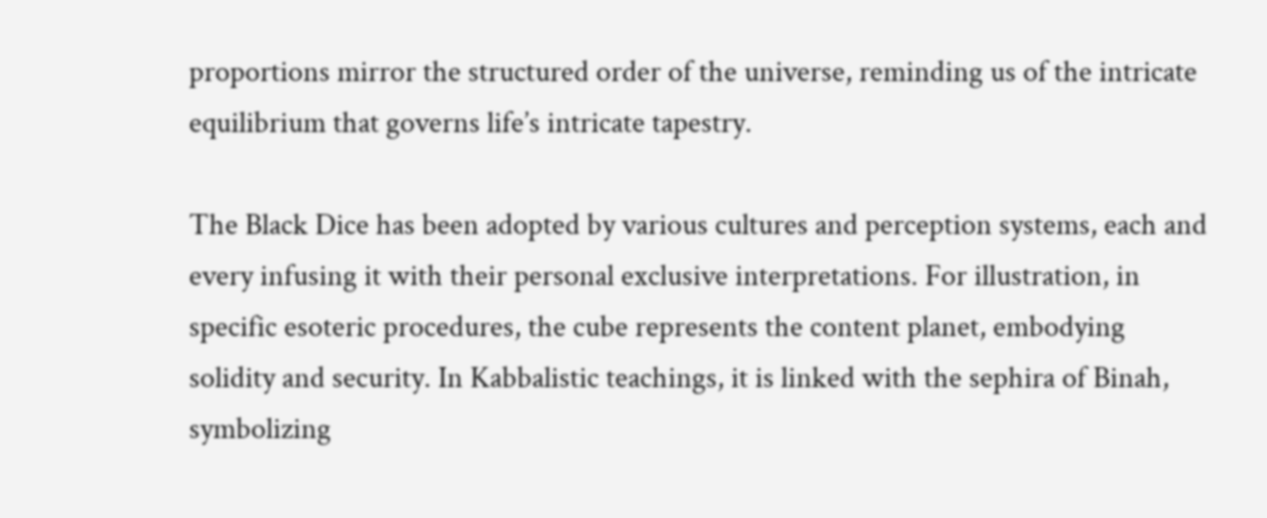proportions mirror the structured order of the universe, reminding us of the intricate equilibrium that governs life’s intricate tapestry.

The Black Dice has been adopted by various cultures and perception systems, each and every infusing it with their personal exclusive interpretations. For illustration, in specific esoteric procedures, the cube represents the content planet, embodying solidity and security. In Kabbalistic teachings, it is linked with the sephira of Binah, symbolizing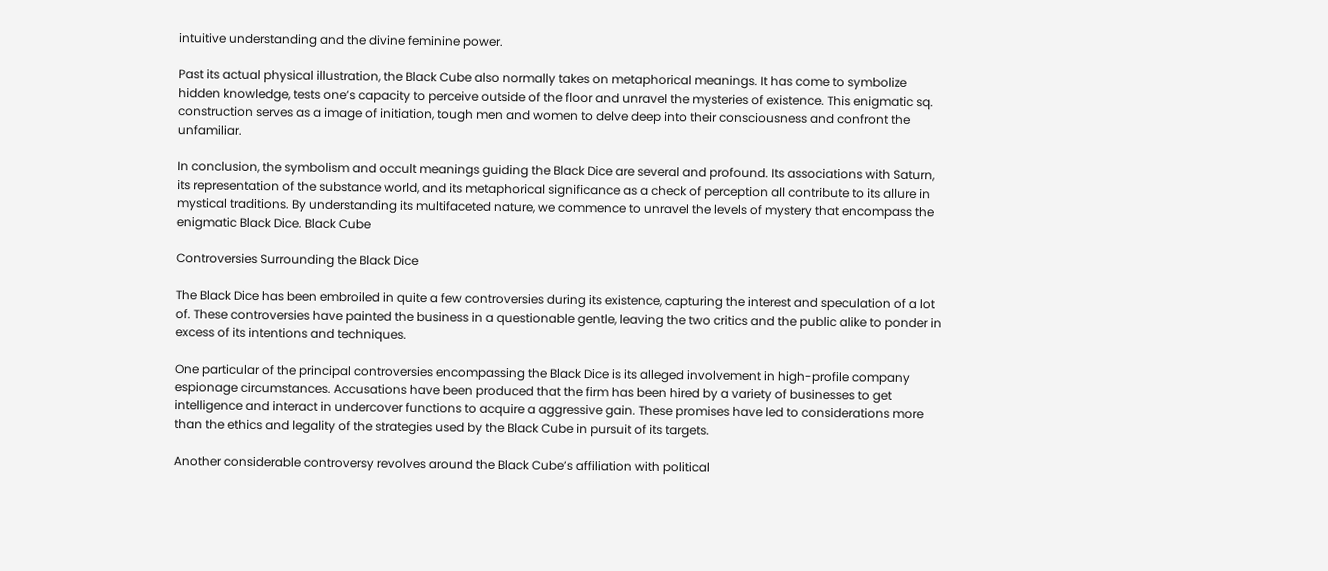intuitive understanding and the divine feminine power.

Past its actual physical illustration, the Black Cube also normally takes on metaphorical meanings. It has come to symbolize hidden knowledge, tests one’s capacity to perceive outside of the floor and unravel the mysteries of existence. This enigmatic sq. construction serves as a image of initiation, tough men and women to delve deep into their consciousness and confront the unfamiliar.

In conclusion, the symbolism and occult meanings guiding the Black Dice are several and profound. Its associations with Saturn, its representation of the substance world, and its metaphorical significance as a check of perception all contribute to its allure in mystical traditions. By understanding its multifaceted nature, we commence to unravel the levels of mystery that encompass the enigmatic Black Dice. Black Cube

Controversies Surrounding the Black Dice

The Black Dice has been embroiled in quite a few controversies during its existence, capturing the interest and speculation of a lot of. These controversies have painted the business in a questionable gentle, leaving the two critics and the public alike to ponder in excess of its intentions and techniques.

One particular of the principal controversies encompassing the Black Dice is its alleged involvement in high-profile company espionage circumstances. Accusations have been produced that the firm has been hired by a variety of businesses to get intelligence and interact in undercover functions to acquire a aggressive gain. These promises have led to considerations more than the ethics and legality of the strategies used by the Black Cube in pursuit of its targets.

Another considerable controversy revolves around the Black Cube’s affiliation with political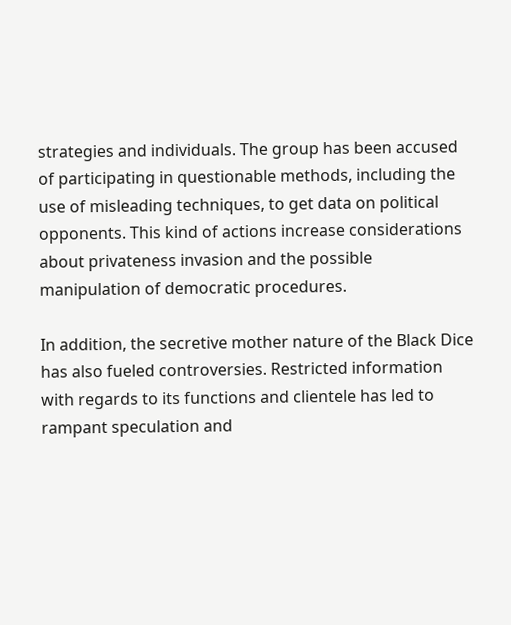strategies and individuals. The group has been accused of participating in questionable methods, including the use of misleading techniques, to get data on political opponents. This kind of actions increase considerations about privateness invasion and the possible manipulation of democratic procedures.

In addition, the secretive mother nature of the Black Dice has also fueled controversies. Restricted information with regards to its functions and clientele has led to rampant speculation and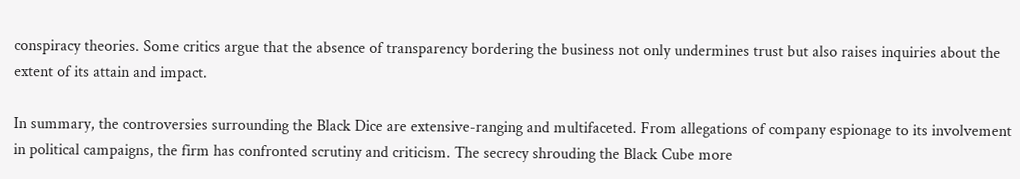conspiracy theories. Some critics argue that the absence of transparency bordering the business not only undermines trust but also raises inquiries about the extent of its attain and impact.

In summary, the controversies surrounding the Black Dice are extensive-ranging and multifaceted. From allegations of company espionage to its involvement in political campaigns, the firm has confronted scrutiny and criticism. The secrecy shrouding the Black Cube more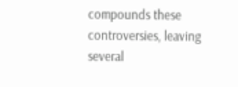compounds these controversies, leaving several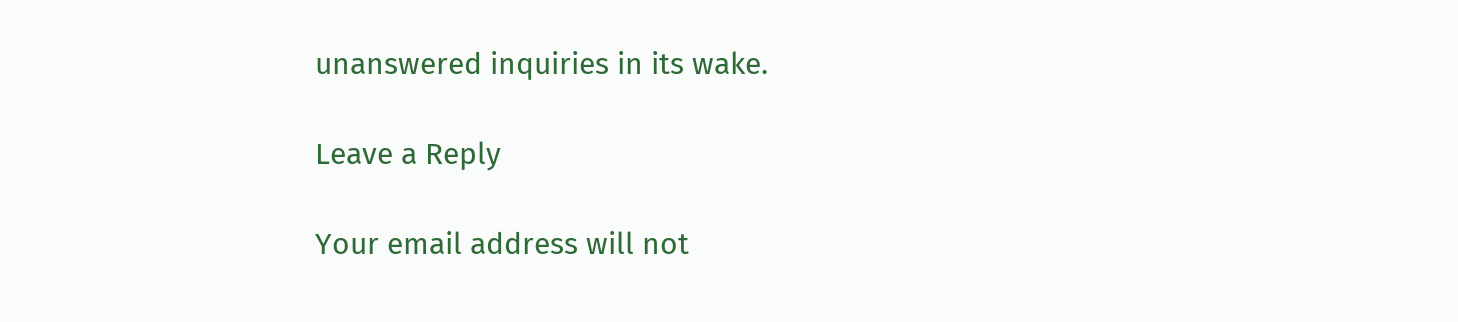unanswered inquiries in its wake.

Leave a Reply

Your email address will not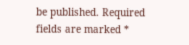be published. Required fields are marked *